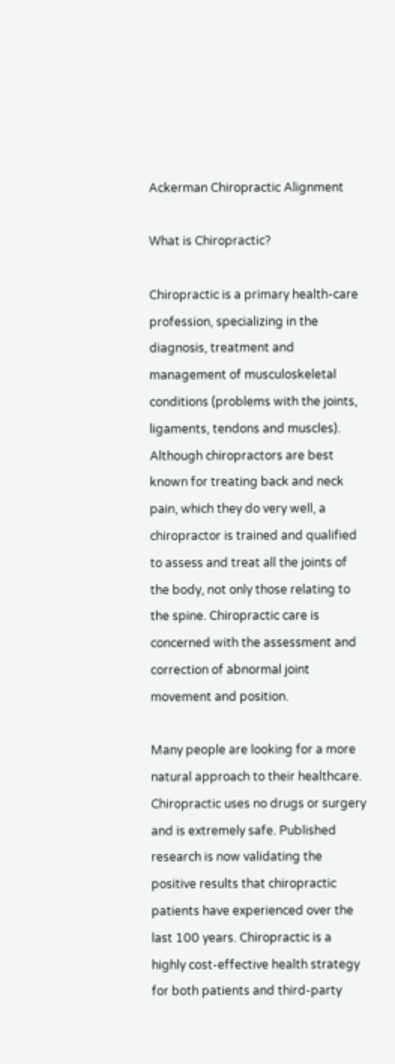Ackerman Chiropractic Alignment

What is Chiropractic?

Chiropractic is a primary health-care profession, specializing in the diagnosis, treatment and management of musculoskeletal conditions (problems with the joints, ligaments, tendons and muscles). Although chiropractors are best known for treating back and neck pain, which they do very well, a chiropractor is trained and qualified to assess and treat all the joints of the body, not only those relating to the spine. Chiropractic care is concerned with the assessment and correction of abnormal joint movement and position.

Many people are looking for a more natural approach to their healthcare. Chiropractic uses no drugs or surgery and is extremely safe. Published research is now validating the positive results that chiropractic patients have experienced over the last 100 years. Chiropractic is a highly cost-effective health strategy for both patients and third-party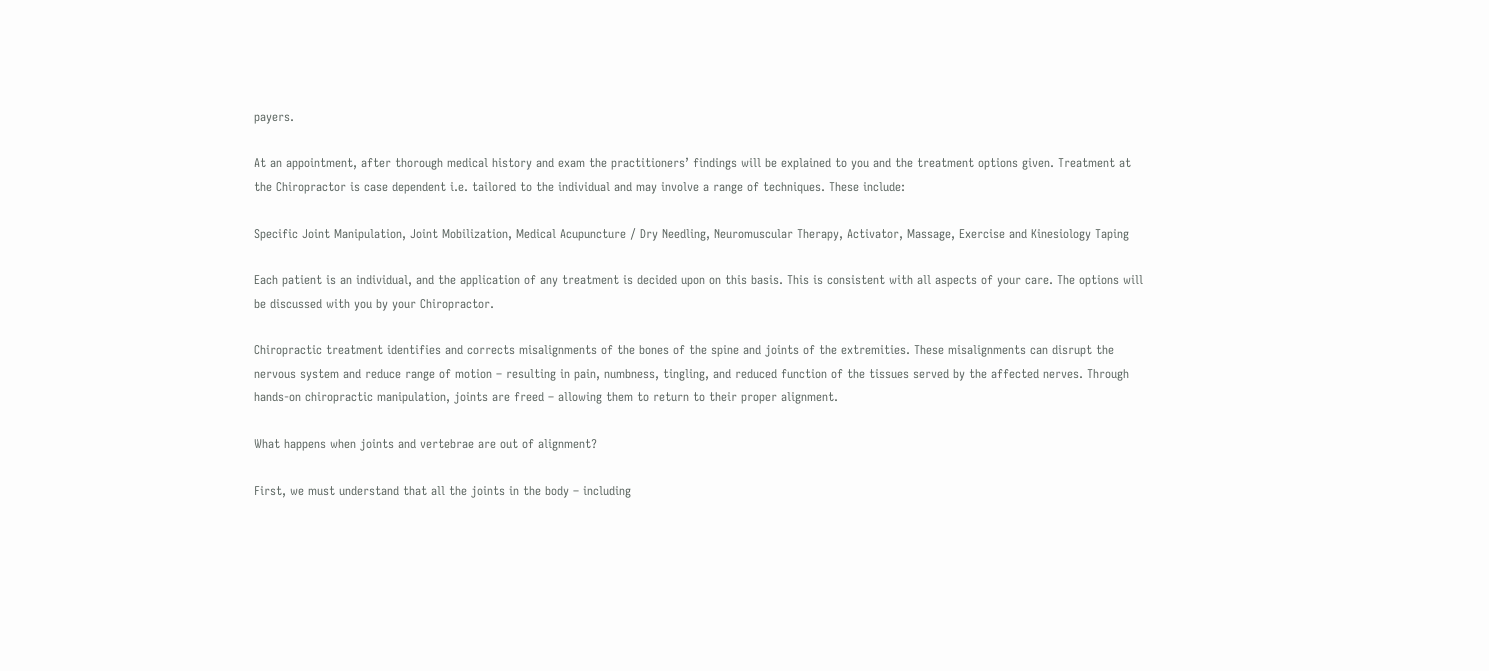payers.

At an appointment, after thorough medical history and exam the practitioners’ findings will be explained to you and the treatment options given. Treatment at the Chiropractor is case dependent i.e. tailored to the individual and may involve a range of techniques. These include:

Specific Joint Manipulation, Joint Mobilization, Medical Acupuncture / Dry Needling, Neuromuscular Therapy, Activator, Massage, Exercise and Kinesiology Taping

Each patient is an individual, and the application of any treatment is decided upon on this basis. This is consistent with all aspects of your care. The options will be discussed with you by your Chiropractor.

Chiropractic treatment identifies and corrects misalignments of the bones of the spine and joints of the extremities. These misalignments can disrupt the nervous system and reduce range of motion – resulting in pain, numbness, tingling, and reduced function of the tissues served by the affected nerves. Through hands-on chiropractic manipulation, joints are freed – allowing them to return to their proper alignment.

What happens when joints and vertebrae are out of alignment?

First, we must understand that all the joints in the body – including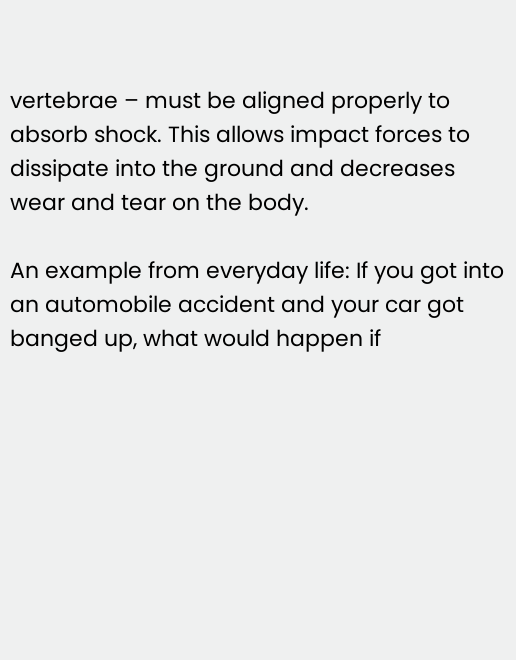vertebrae – must be aligned properly to absorb shock. This allows impact forces to dissipate into the ground and decreases wear and tear on the body.

An example from everyday life: If you got into an automobile accident and your car got banged up, what would happen if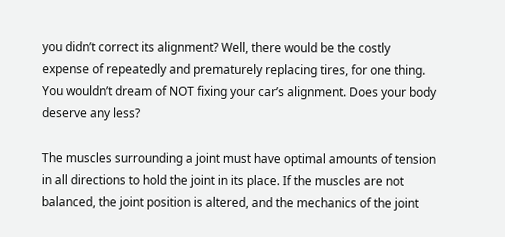you didn’t correct its alignment? Well, there would be the costly expense of repeatedly and prematurely replacing tires, for one thing. You wouldn’t dream of NOT fixing your car’s alignment. Does your body deserve any less?

The muscles surrounding a joint must have optimal amounts of tension in all directions to hold the joint in its place. If the muscles are not balanced, the joint position is altered, and the mechanics of the joint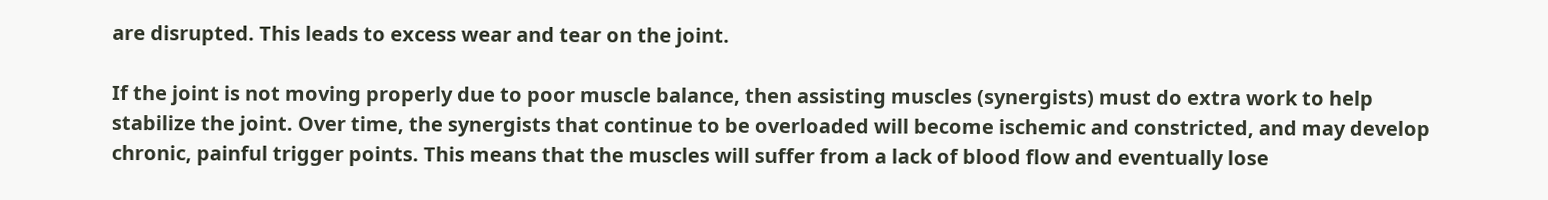are disrupted. This leads to excess wear and tear on the joint.

If the joint is not moving properly due to poor muscle balance, then assisting muscles (synergists) must do extra work to help stabilize the joint. Over time, the synergists that continue to be overloaded will become ischemic and constricted, and may develop chronic, painful trigger points. This means that the muscles will suffer from a lack of blood flow and eventually lose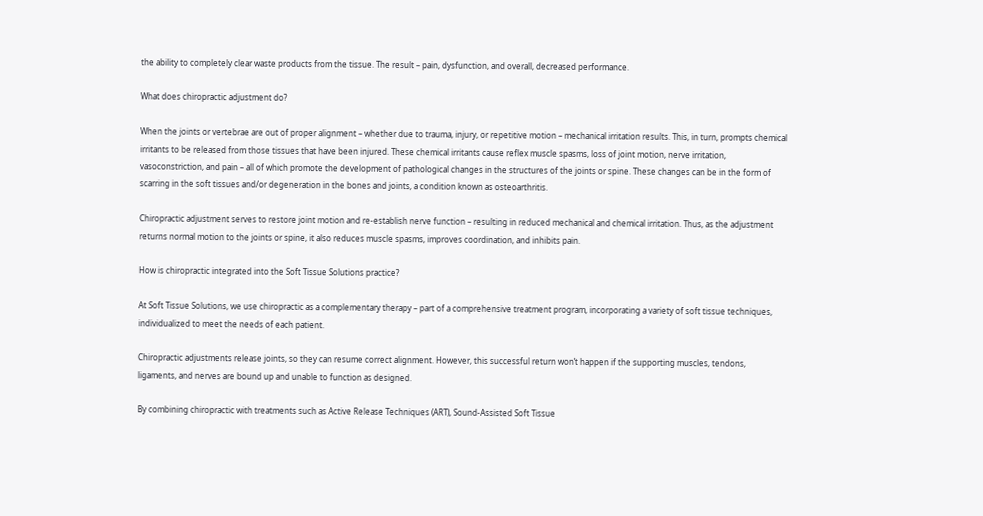the ability to completely clear waste products from the tissue. The result – pain, dysfunction, and overall, decreased performance.

What does chiropractic adjustment do?

When the joints or vertebrae are out of proper alignment – whether due to trauma, injury, or repetitive motion – mechanical irritation results. This, in turn, prompts chemical irritants to be released from those tissues that have been injured. These chemical irritants cause reflex muscle spasms, loss of joint motion, nerve irritation, vasoconstriction, and pain – all of which promote the development of pathological changes in the structures of the joints or spine. These changes can be in the form of scarring in the soft tissues and/or degeneration in the bones and joints, a condition known as osteoarthritis.

Chiropractic adjustment serves to restore joint motion and re-establish nerve function – resulting in reduced mechanical and chemical irritation. Thus, as the adjustment returns normal motion to the joints or spine, it also reduces muscle spasms, improves coordination, and inhibits pain.

How is chiropractic integrated into the Soft Tissue Solutions practice?

At Soft Tissue Solutions, we use chiropractic as a complementary therapy – part of a comprehensive treatment program, incorporating a variety of soft tissue techniques, individualized to meet the needs of each patient.

Chiropractic adjustments release joints, so they can resume correct alignment. However, this successful return won’t happen if the supporting muscles, tendons, ligaments, and nerves are bound up and unable to function as designed.

By combining chiropractic with treatments such as Active Release Techniques (ART), Sound-Assisted Soft Tissue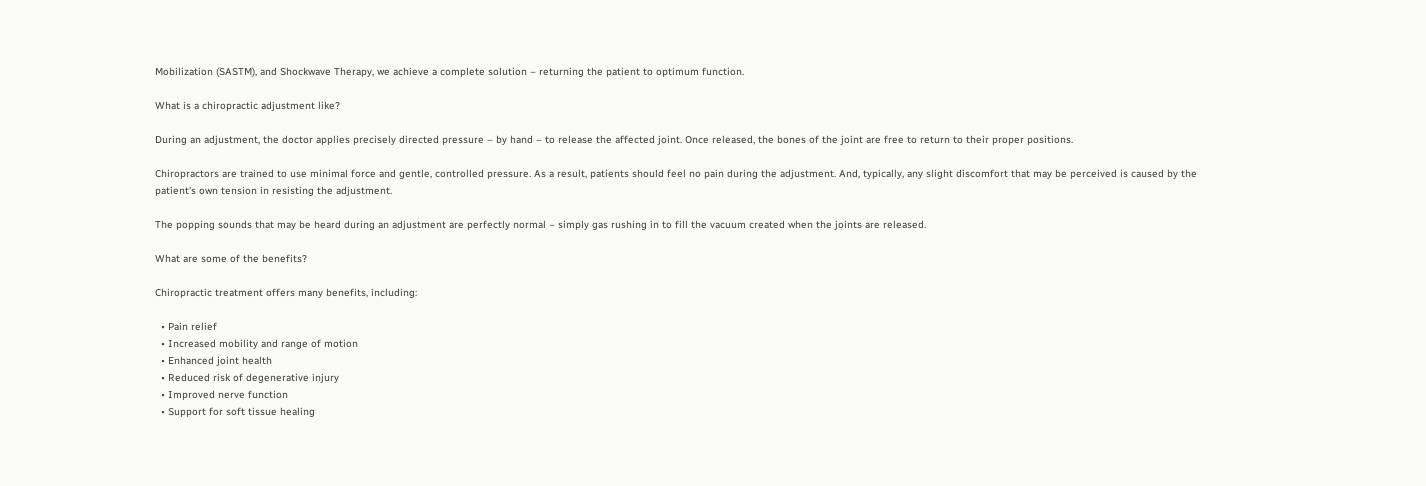Mobilization (SASTM), and Shockwave Therapy, we achieve a complete solution – returning the patient to optimum function.

What is a chiropractic adjustment like?

During an adjustment, the doctor applies precisely directed pressure – by hand – to release the affected joint. Once released, the bones of the joint are free to return to their proper positions.

Chiropractors are trained to use minimal force and gentle, controlled pressure. As a result, patients should feel no pain during the adjustment. And, typically, any slight discomfort that may be perceived is caused by the patient’s own tension in resisting the adjustment.

The popping sounds that may be heard during an adjustment are perfectly normal – simply gas rushing in to fill the vacuum created when the joints are released.

What are some of the benefits?

Chiropractic treatment offers many benefits, including:

  • Pain relief
  • Increased mobility and range of motion
  • Enhanced joint health
  • Reduced risk of degenerative injury
  • Improved nerve function
  • Support for soft tissue healing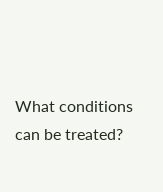What conditions can be treated?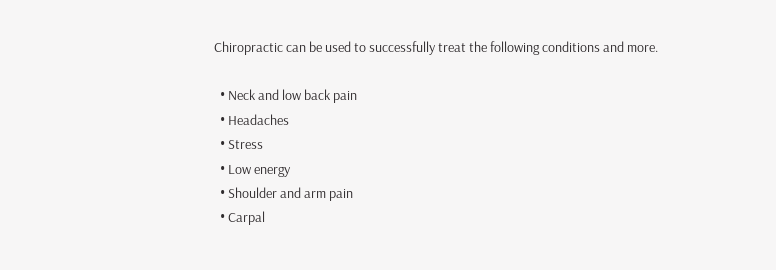Chiropractic can be used to successfully treat the following conditions and more.

  • Neck and low back pain
  • Headaches
  • Stress
  • Low energy
  • Shoulder and arm pain
  • Carpal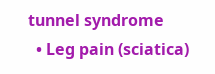tunnel syndrome
  • Leg pain (sciatica)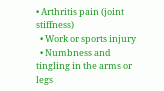• Arthritis pain (joint stiffness)
  • Work or sports injury
  • Numbness and tingling in the arms or legs